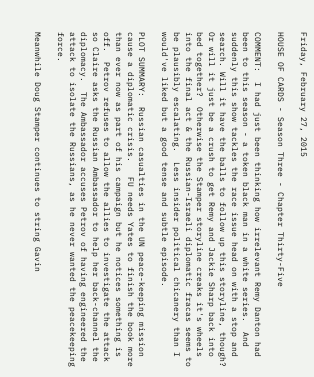Friday, February 27, 2015

HOUSE OF CARDS - Season Three - Chapter Thirty-Five

COMMENT:  I had just been thinking how irrelevant Remy Danton had been to this season - a token black man in a white series.  And suddenly this show tackles the race issue head on with a stop and search. Will it have the balls to follow up this storyline, though?  Or will it just be a crush to get Remy and Jackie Sharp back into bed together?  Otherwise the Stamper storyline creaks it's wheels into the final act & the Russian-Israeli diplomatic fracas seems to be plausibly escalating.  Less insider political chicanery than I would've liked but a good tense and subtle episode.

PLOT SUMMARY:  Russian casualties in the UN peace-keeping mission cause a diplomatic crisis.   FU needs Yates to finish the book more than ever now as part of his campaign but he notices something is off.  Petrov refuses to allow the allies to investigate the attack so Claire asks the Russian Ambassador to help her back-channel the diplomacy.  The Ambassador accuses Petrov of having engineered the attack to isolate the Russians, as he never wanted the peacekeeping force.

Meanwhile Doug Stamper continues to string Gavin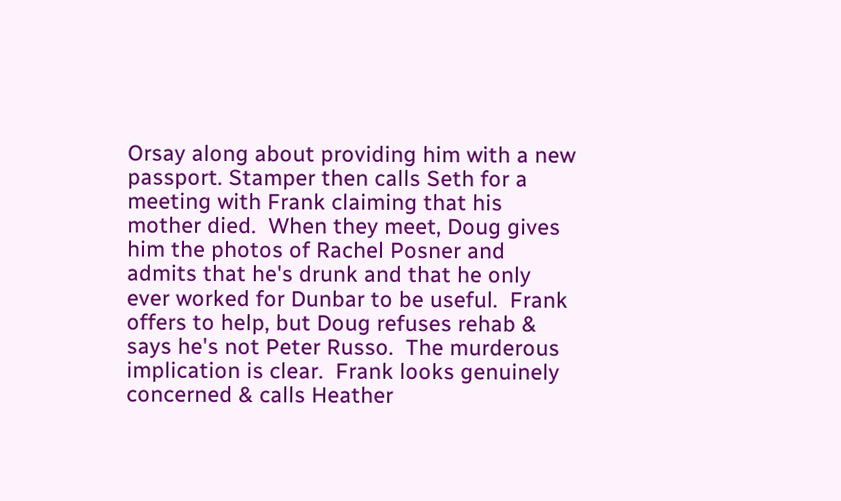Orsay along about providing him with a new passport. Stamper then calls Seth for a meeting with Frank claiming that his mother died.  When they meet, Doug gives him the photos of Rachel Posner and admits that he's drunk and that he only ever worked for Dunbar to be useful.  Frank offers to help, but Doug refuses rehab & says he's not Peter Russo.  The murderous implication is clear.  Frank looks genuinely concerned & calls Heather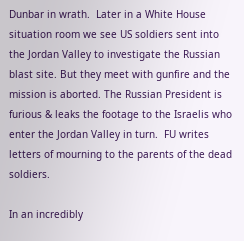Dunbar in wrath.  Later in a White House situation room we see US soldiers sent into the Jordan Valley to investigate the Russian blast site. But they meet with gunfire and the mission is aborted. The Russian President is furious & leaks the footage to the Israelis who enter the Jordan Valley in turn.  FU writes letters of mourning to the parents of the dead soldiers.

In an incredibly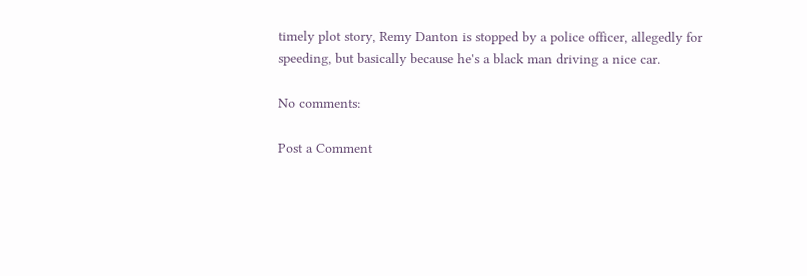timely plot story, Remy Danton is stopped by a police officer, allegedly for speeding, but basically because he's a black man driving a nice car.

No comments:

Post a Comment